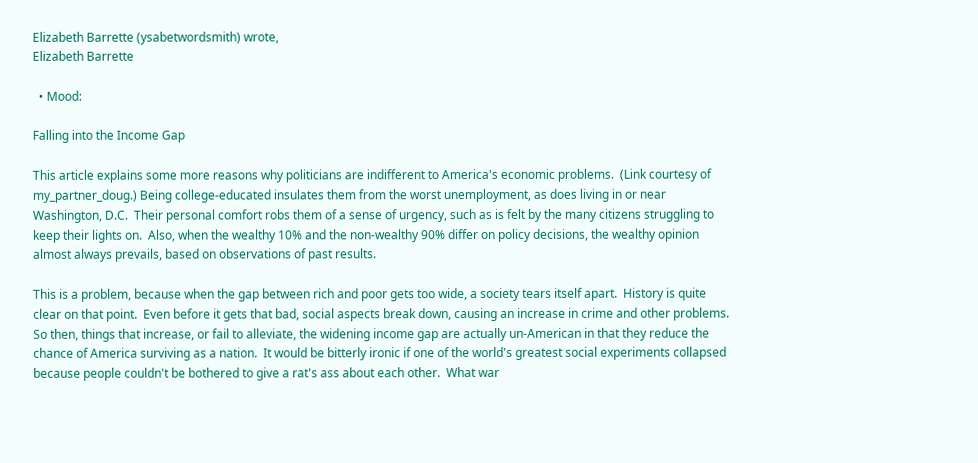Elizabeth Barrette (ysabetwordsmith) wrote,
Elizabeth Barrette

  • Mood:

Falling into the Income Gap

This article explains some more reasons why politicians are indifferent to America's economic problems.  (Link courtesy of my_partner_doug.) Being college-educated insulates them from the worst unemployment, as does living in or near Washington, D.C.  Their personal comfort robs them of a sense of urgency, such as is felt by the many citizens struggling to keep their lights on.  Also, when the wealthy 10% and the non-wealthy 90% differ on policy decisions, the wealthy opinion almost always prevails, based on observations of past results.

This is a problem, because when the gap between rich and poor gets too wide, a society tears itself apart.  History is quite clear on that point.  Even before it gets that bad, social aspects break down, causing an increase in crime and other problems.  So then, things that increase, or fail to alleviate, the widening income gap are actually un-American in that they reduce the chance of America surviving as a nation.  It would be bitterly ironic if one of the world's greatest social experiments collapsed because people couldn't be bothered to give a rat's ass about each other.  What war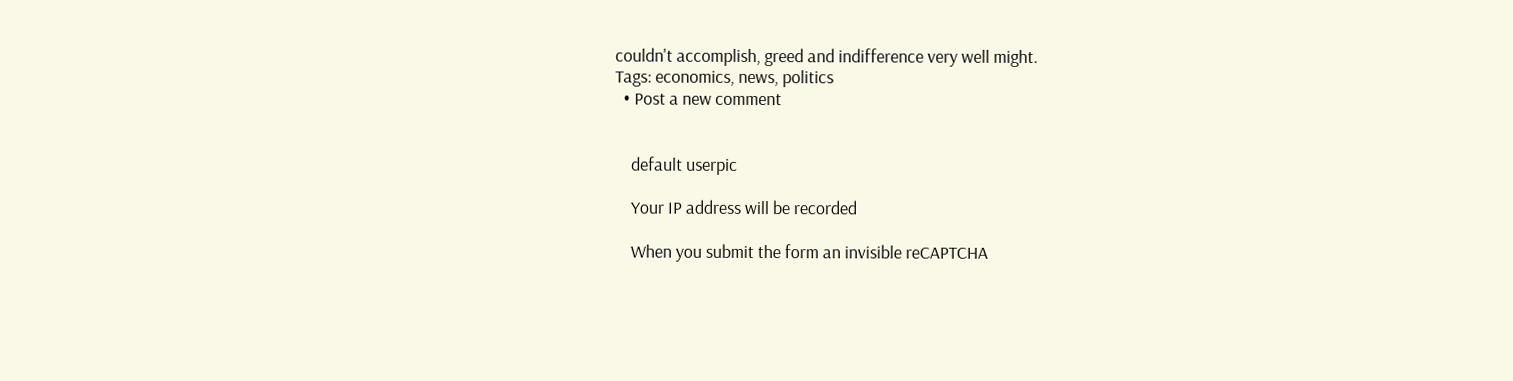couldn't accomplish, greed and indifference very well might.
Tags: economics, news, politics
  • Post a new comment


    default userpic

    Your IP address will be recorded

    When you submit the form an invisible reCAPTCHA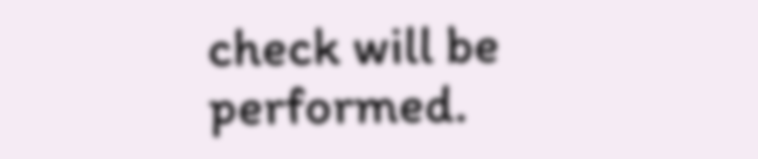check will be performed.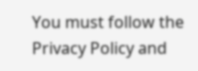You must follow the Privacy Policy and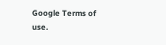Google Terms of use.